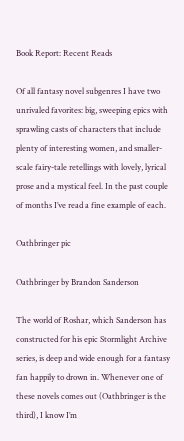Book Report: Recent Reads

Of all fantasy novel subgenres I have two unrivaled favorites: big, sweeping epics with sprawling casts of characters that include plenty of interesting women, and smaller- scale fairy-tale retellings with lovely, lyrical prose and a mystical feel. In the past couple of months I’ve read a fine example of each.

Oathbringer pic

Oathbringer by Brandon Sanderson

The world of Roshar, which Sanderson has constructed for his epic Stormlight Archive series, is deep and wide enough for a fantasy fan happily to drown in. Whenever one of these novels comes out (Oathbringer is the third), I know I’m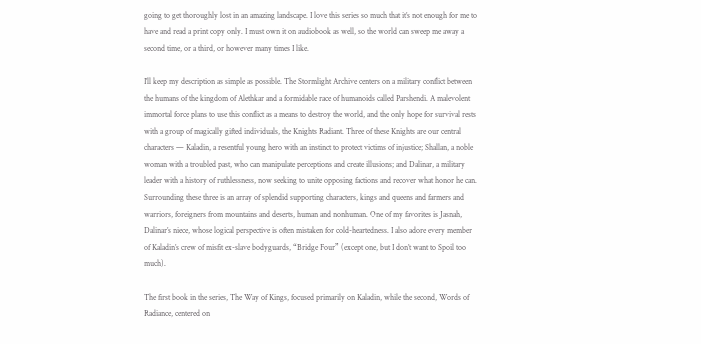going to get thoroughly lost in an amazing landscape. I love this series so much that it’s not enough for me to have and read a print copy only. I must own it on audiobook as well, so the world can sweep me away a second time, or a third, or however many times I like.

I’ll keep my description as simple as possible. The Stormlight Archive centers on a military conflict between the humans of the kingdom of Alethkar and a formidable race of humanoids called Parshendi. A malevolent immortal force plans to use this conflict as a means to destroy the world, and the only hope for survival rests with a group of magically gifted individuals, the Knights Radiant. Three of these Knights are our central characters — Kaladin, a resentful young hero with an instinct to protect victims of injustice; Shallan, a noble woman with a troubled past, who can manipulate perceptions and create illusions; and Dalinar, a military leader with a history of ruthlessness, now seeking to unite opposing factions and recover what honor he can. Surrounding these three is an array of splendid supporting characters, kings and queens and farmers and warriors, foreigners from mountains and deserts, human and nonhuman. One of my favorites is Jasnah, Dalinar’s niece, whose logical perspective is often mistaken for cold-heartedness. I also adore every member of Kaladin’s crew of misfit ex-slave bodyguards, “Bridge Four” (except one, but I don’t want to Spoil too much).

The first book in the series, The Way of Kings, focused primarily on Kaladin, while the second, Words of Radiance, centered on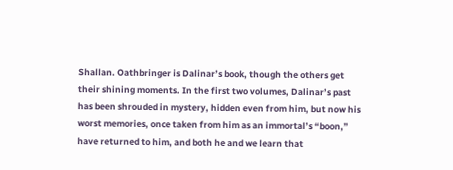Shallan. Oathbringer is Dalinar’s book, though the others get their shining moments. In the first two volumes, Dalinar’s past has been shrouded in mystery, hidden even from him, but now his worst memories, once taken from him as an immortal’s “boon,” have returned to him, and both he and we learn that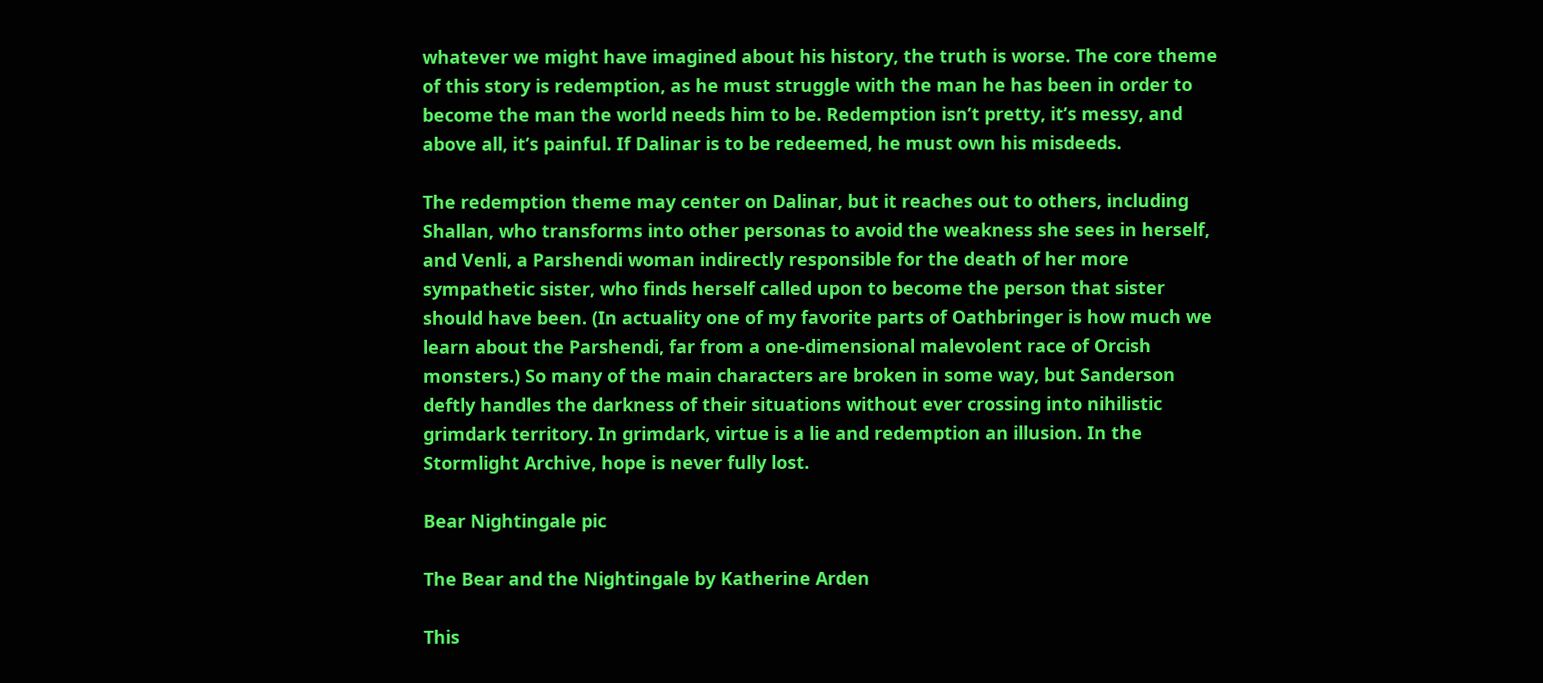whatever we might have imagined about his history, the truth is worse. The core theme of this story is redemption, as he must struggle with the man he has been in order to become the man the world needs him to be. Redemption isn’t pretty, it’s messy, and above all, it’s painful. If Dalinar is to be redeemed, he must own his misdeeds.

The redemption theme may center on Dalinar, but it reaches out to others, including Shallan, who transforms into other personas to avoid the weakness she sees in herself, and Venli, a Parshendi woman indirectly responsible for the death of her more sympathetic sister, who finds herself called upon to become the person that sister should have been. (In actuality one of my favorite parts of Oathbringer is how much we learn about the Parshendi, far from a one-dimensional malevolent race of Orcish monsters.) So many of the main characters are broken in some way, but Sanderson deftly handles the darkness of their situations without ever crossing into nihilistic grimdark territory. In grimdark, virtue is a lie and redemption an illusion. In the Stormlight Archive, hope is never fully lost.

Bear Nightingale pic

The Bear and the Nightingale by Katherine Arden

This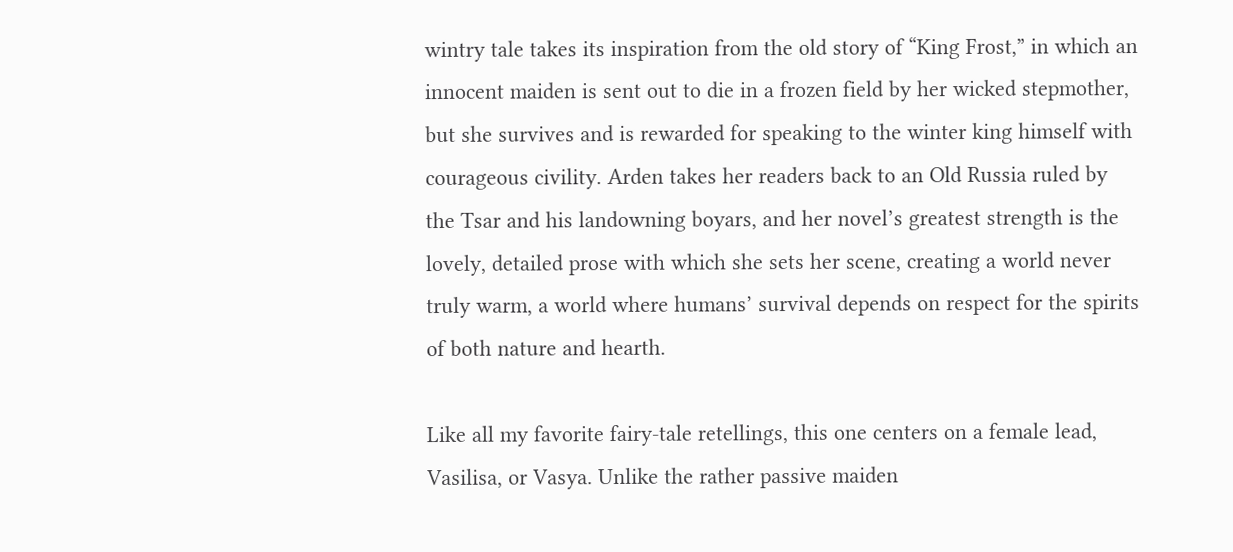wintry tale takes its inspiration from the old story of “King Frost,” in which an innocent maiden is sent out to die in a frozen field by her wicked stepmother, but she survives and is rewarded for speaking to the winter king himself with courageous civility. Arden takes her readers back to an Old Russia ruled by the Tsar and his landowning boyars, and her novel’s greatest strength is the lovely, detailed prose with which she sets her scene, creating a world never truly warm, a world where humans’ survival depends on respect for the spirits of both nature and hearth.

Like all my favorite fairy-tale retellings, this one centers on a female lead, Vasilisa, or Vasya. Unlike the rather passive maiden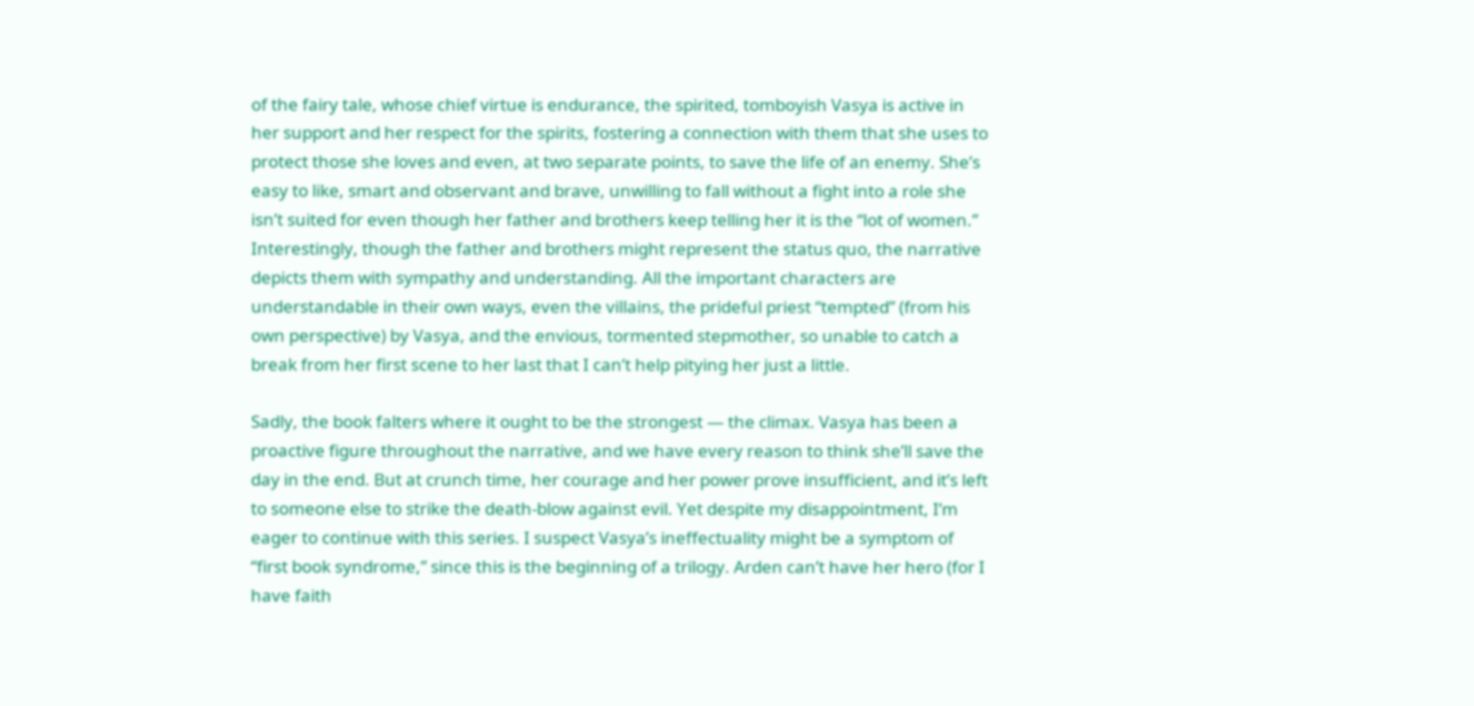of the fairy tale, whose chief virtue is endurance, the spirited, tomboyish Vasya is active in her support and her respect for the spirits, fostering a connection with them that she uses to protect those she loves and even, at two separate points, to save the life of an enemy. She’s easy to like, smart and observant and brave, unwilling to fall without a fight into a role she isn’t suited for even though her father and brothers keep telling her it is the “lot of women.” Interestingly, though the father and brothers might represent the status quo, the narrative depicts them with sympathy and understanding. All the important characters are understandable in their own ways, even the villains, the prideful priest “tempted” (from his own perspective) by Vasya, and the envious, tormented stepmother, so unable to catch a break from her first scene to her last that I can’t help pitying her just a little.

Sadly, the book falters where it ought to be the strongest — the climax. Vasya has been a proactive figure throughout the narrative, and we have every reason to think she’ll save the day in the end. But at crunch time, her courage and her power prove insufficient, and it’s left to someone else to strike the death-blow against evil. Yet despite my disappointment, I’m eager to continue with this series. I suspect Vasya’s ineffectuality might be a symptom of “first book syndrome,” since this is the beginning of a trilogy. Arden can’t have her hero (for I have faith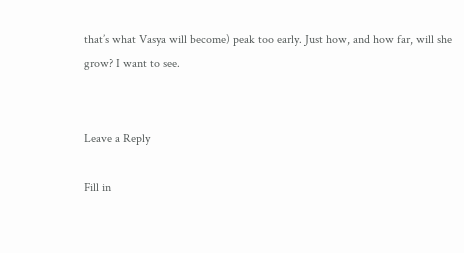that’s what Vasya will become) peak too early. Just how, and how far, will she grow? I want to see.


Leave a Reply

Fill in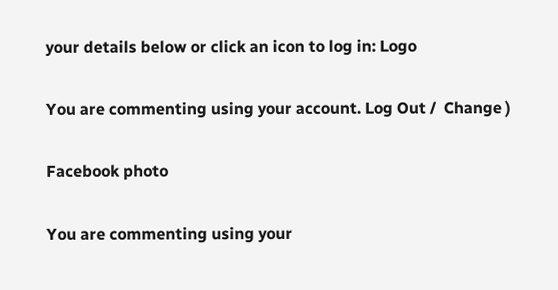your details below or click an icon to log in: Logo

You are commenting using your account. Log Out /  Change )

Facebook photo

You are commenting using your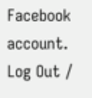Facebook account. Log Out /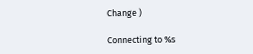Change )

Connecting to %s